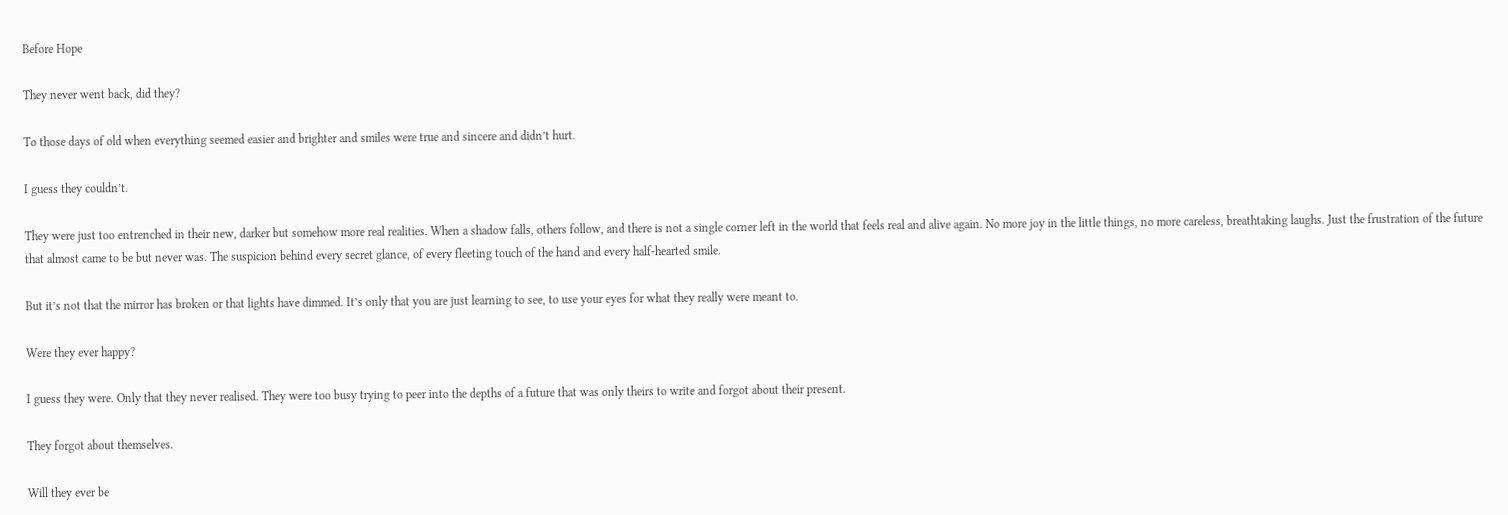Before Hope

They never went back, did they?

To those days of old when everything seemed easier and brighter and smiles were true and sincere and didn’t hurt.

I guess they couldn’t.

They were just too entrenched in their new, darker but somehow more real realities. When a shadow falls, others follow, and there is not a single corner left in the world that feels real and alive again. No more joy in the little things, no more careless, breathtaking laughs. Just the frustration of the future that almost came to be but never was. The suspicion behind every secret glance, of every fleeting touch of the hand and every half-hearted smile.

But it’s not that the mirror has broken or that lights have dimmed. It’s only that you are just learning to see, to use your eyes for what they really were meant to.

Were they ever happy?

I guess they were. Only that they never realised. They were too busy trying to peer into the depths of a future that was only theirs to write and forgot about their present.

They forgot about themselves.

Will they ever be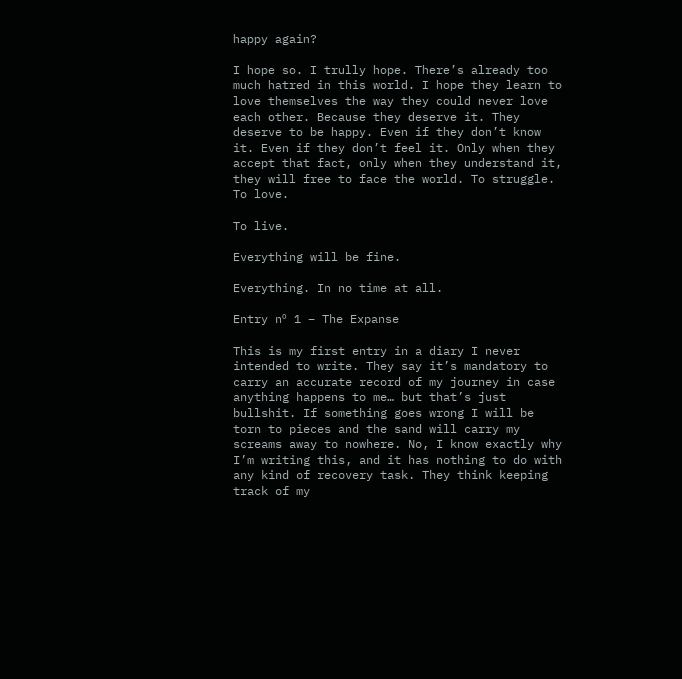happy again?

I hope so. I trully hope. There’s already too much hatred in this world. I hope they learn to love themselves the way they could never love each other. Because they deserve it. They deserve to be happy. Even if they don’t know it. Even if they don’t feel it. Only when they accept that fact, only when they understand it, they will free to face the world. To struggle. To love.

To live.

Everything will be fine.

Everything. In no time at all.

Entry nº 1 – The Expanse

This is my first entry in a diary I never intended to write. They say it’s mandatory to carry an accurate record of my journey in case anything happens to me… but that’s just bullshit. If something goes wrong I will be torn to pieces and the sand will carry my screams away to nowhere. No, I know exactly why I’m writing this, and it has nothing to do with any kind of recovery task. They think keeping track of my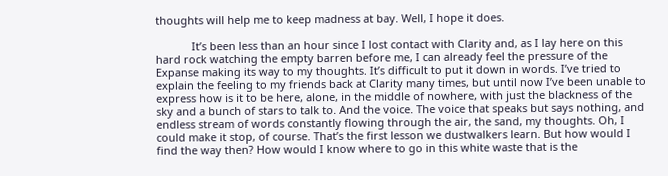thoughts will help me to keep madness at bay. Well, I hope it does.

            It’s been less than an hour since I lost contact with Clarity and, as I lay here on this hard rock watching the empty barren before me, I can already feel the pressure of the Expanse making its way to my thoughts. It’s difficult to put it down in words. I’ve tried to explain the feeling to my friends back at Clarity many times, but until now I’ve been unable to express how is it to be here, alone, in the middle of nowhere, with just the blackness of the sky and a bunch of stars to talk to. And the voice. The voice that speaks but says nothing, and endless stream of words constantly flowing through the air, the sand, my thoughts. Oh, I could make it stop, of course. That’s the first lesson we dustwalkers learn. But how would I find the way then? How would I know where to go in this white waste that is the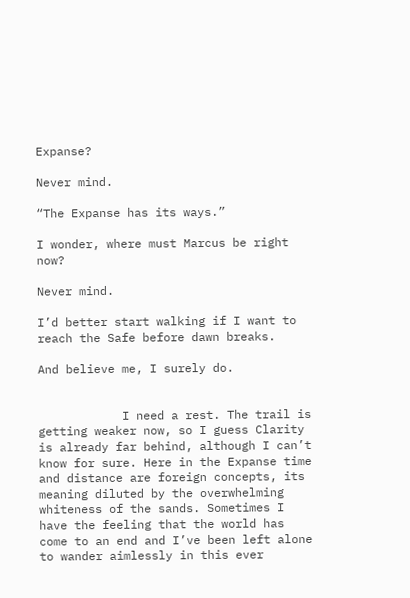Expanse?

Never mind.

“The Expanse has its ways.”

I wonder, where must Marcus be right now?

Never mind.

I’d better start walking if I want to reach the Safe before dawn breaks.

And believe me, I surely do.


            I need a rest. The trail is getting weaker now, so I guess Clarity is already far behind, although I can’t know for sure. Here in the Expanse time and distance are foreign concepts, its meaning diluted by the overwhelming whiteness of the sands. Sometimes I have the feeling that the world has come to an end and I’ve been left alone to wander aimlessly in this ever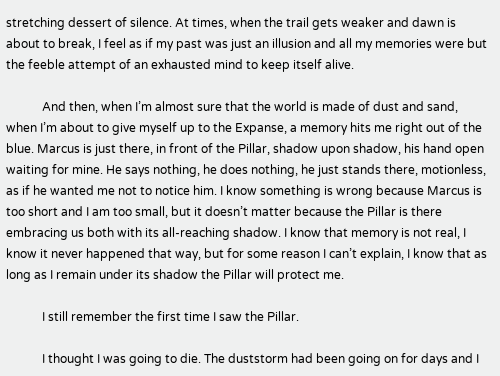stretching dessert of silence. At times, when the trail gets weaker and dawn is about to break, I feel as if my past was just an illusion and all my memories were but the feeble attempt of an exhausted mind to keep itself alive.

            And then, when I’m almost sure that the world is made of dust and sand, when I’m about to give myself up to the Expanse, a memory hits me right out of the blue. Marcus is just there, in front of the Pillar, shadow upon shadow, his hand open waiting for mine. He says nothing, he does nothing, he just stands there, motionless, as if he wanted me not to notice him. I know something is wrong because Marcus is too short and I am too small, but it doesn’t matter because the Pillar is there embracing us both with its all-reaching shadow. I know that memory is not real, I know it never happened that way, but for some reason I can’t explain, I know that as long as I remain under its shadow the Pillar will protect me.

            I still remember the first time I saw the Pillar.

            I thought I was going to die. The duststorm had been going on for days and I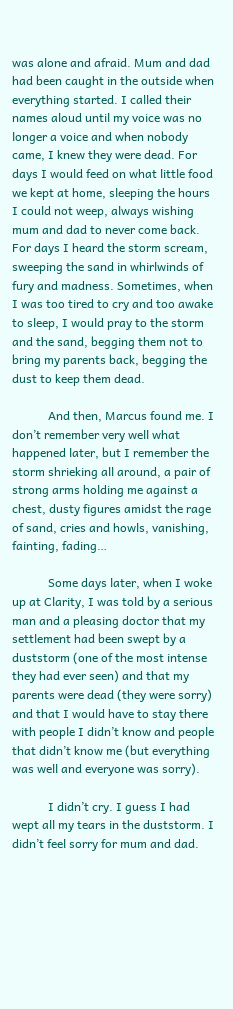was alone and afraid. Mum and dad had been caught in the outside when everything started. I called their names aloud until my voice was no longer a voice and when nobody came, I knew they were dead. For days I would feed on what little food we kept at home, sleeping the hours I could not weep, always wishing mum and dad to never come back. For days I heard the storm scream, sweeping the sand in whirlwinds of fury and madness. Sometimes, when I was too tired to cry and too awake to sleep, I would pray to the storm and the sand, begging them not to bring my parents back, begging the dust to keep them dead.

            And then, Marcus found me. I don’t remember very well what happened later, but I remember the storm shrieking all around, a pair of strong arms holding me against a chest, dusty figures amidst the rage of sand, cries and howls, vanishing, fainting, fading…

            Some days later, when I woke up at Clarity, I was told by a serious man and a pleasing doctor that my settlement had been swept by a duststorm (one of the most intense they had ever seen) and that my parents were dead (they were sorry) and that I would have to stay there with people I didn’t know and people that didn’t know me (but everything was well and everyone was sorry).

            I didn’t cry. I guess I had wept all my tears in the duststorm. I didn’t feel sorry for mum and dad.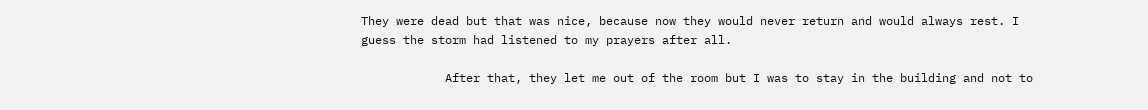They were dead but that was nice, because now they would never return and would always rest. I guess the storm had listened to my prayers after all.

            After that, they let me out of the room but I was to stay in the building and not to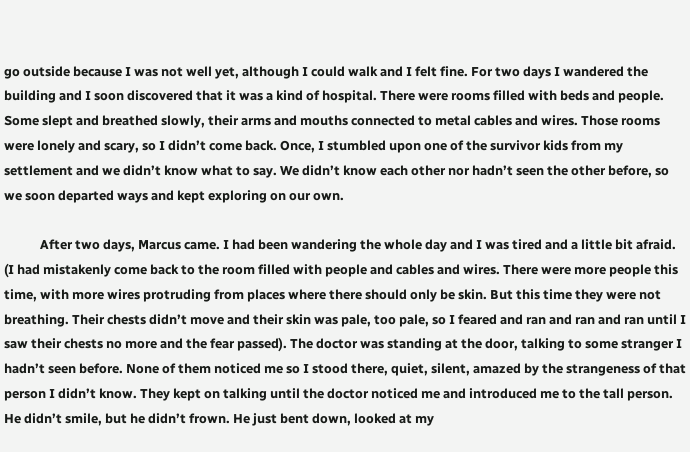go outside because I was not well yet, although I could walk and I felt fine. For two days I wandered the building and I soon discovered that it was a kind of hospital. There were rooms filled with beds and people. Some slept and breathed slowly, their arms and mouths connected to metal cables and wires. Those rooms were lonely and scary, so I didn’t come back. Once, I stumbled upon one of the survivor kids from my settlement and we didn’t know what to say. We didn’t know each other nor hadn’t seen the other before, so we soon departed ways and kept exploring on our own.

            After two days, Marcus came. I had been wandering the whole day and I was tired and a little bit afraid. (I had mistakenly come back to the room filled with people and cables and wires. There were more people this time, with more wires protruding from places where there should only be skin. But this time they were not breathing. Their chests didn’t move and their skin was pale, too pale, so I feared and ran and ran and ran until I saw their chests no more and the fear passed). The doctor was standing at the door, talking to some stranger I hadn’t seen before. None of them noticed me so I stood there, quiet, silent, amazed by the strangeness of that person I didn’t know. They kept on talking until the doctor noticed me and introduced me to the tall person. He didn’t smile, but he didn’t frown. He just bent down, looked at my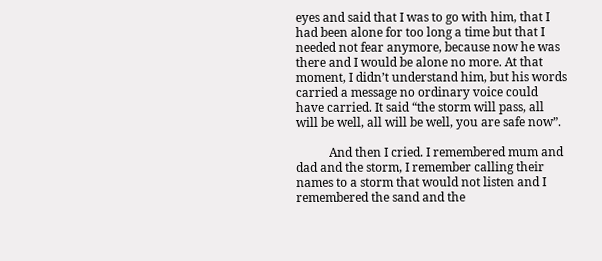eyes and said that I was to go with him, that I had been alone for too long a time but that I needed not fear anymore, because now he was there and I would be alone no more. At that moment, I didn’t understand him, but his words carried a message no ordinary voice could have carried. It said “the storm will pass, all will be well, all will be well, you are safe now”.

           And then I cried. I remembered mum and dad and the storm, I remember calling their names to a storm that would not listen and I remembered the sand and the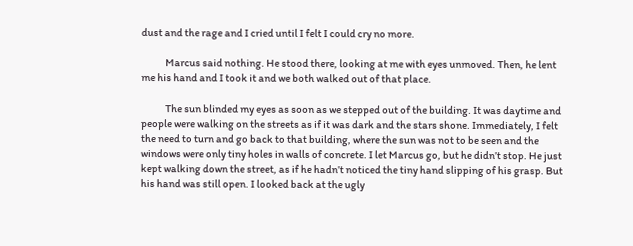dust and the rage and I cried until I felt I could cry no more.

            Marcus said nothing. He stood there, looking at me with eyes unmoved. Then, he lent me his hand and I took it and we both walked out of that place.

            The sun blinded my eyes as soon as we stepped out of the building. It was daytime and people were walking on the streets as if it was dark and the stars shone. Immediately, I felt the need to turn and go back to that building, where the sun was not to be seen and the windows were only tiny holes in walls of concrete. I let Marcus go, but he didn’t stop. He just kept walking down the street, as if he hadn’t noticed the tiny hand slipping of his grasp. But his hand was still open. I looked back at the ugly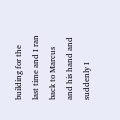building for the last time and I ran back to Marcus and his hand and suddenly I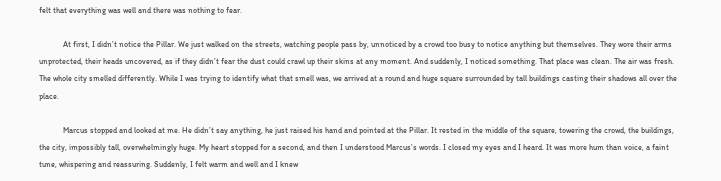felt that everything was well and there was nothing to fear.

            At first, I didn’t notice the Pillar. We just walked on the streets, watching people pass by, unnoticed by a crowd too busy to notice anything but themselves. They wore their arms unprotected, their heads uncovered, as if they didn’t fear the dust could crawl up their skins at any moment. And suddenly, I noticed something. That place was clean. The air was fresh. The whole city smelled differently. While I was trying to identify what that smell was, we arrived at a round and huge square surrounded by tall buildings casting their shadows all over the place.

            Marcus stopped and looked at me. He didn’t say anything, he just raised his hand and pointed at the Pillar. It rested in the middle of the square, towering the crowd, the buildings, the city, impossibly tall, overwhelmingly huge. My heart stopped for a second, and then I understood Marcus’s words. I closed my eyes and I heard. It was more hum than voice, a faint tune, whispering and reassuring. Suddenly, I felt warm and well and I knew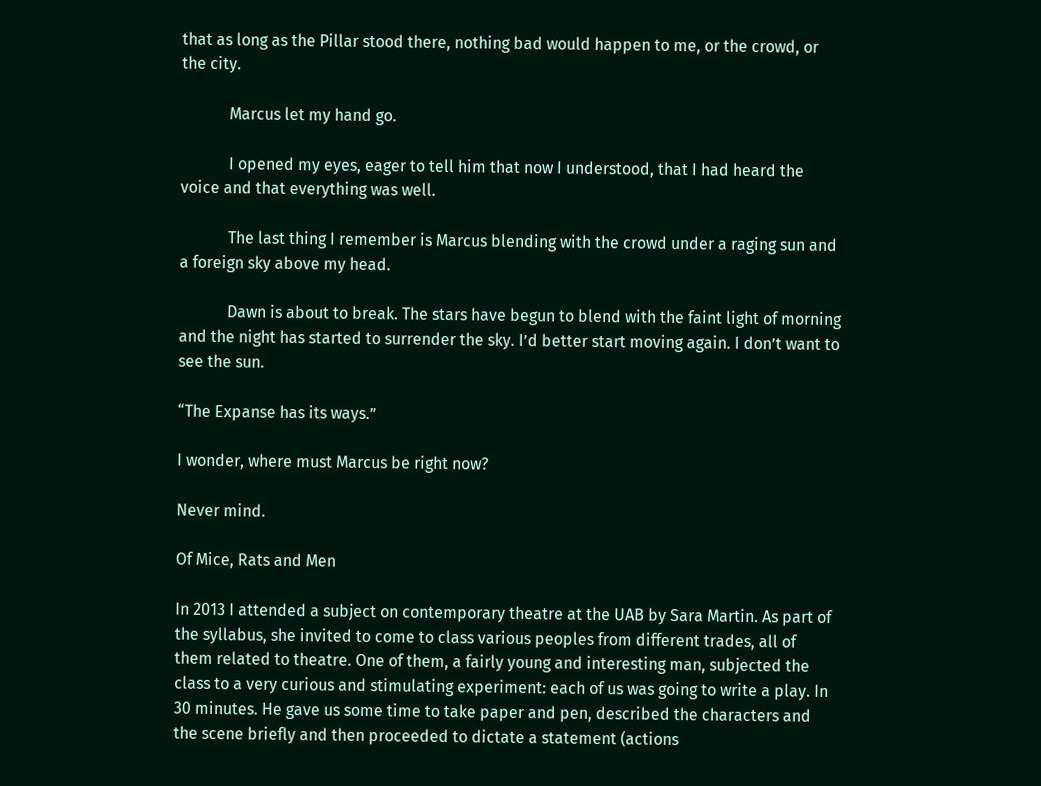that as long as the Pillar stood there, nothing bad would happen to me, or the crowd, or the city.

            Marcus let my hand go.

            I opened my eyes, eager to tell him that now I understood, that I had heard the voice and that everything was well.

            The last thing I remember is Marcus blending with the crowd under a raging sun and a foreign sky above my head.

            Dawn is about to break. The stars have begun to blend with the faint light of morning and the night has started to surrender the sky. I’d better start moving again. I don’t want to see the sun.

“The Expanse has its ways.”

I wonder, where must Marcus be right now?

Never mind.

Of Mice, Rats and Men

In 2013 I attended a subject on contemporary theatre at the UAB by Sara Martin. As part of the syllabus, she invited to come to class various peoples from different trades, all of them related to theatre. One of them, a fairly young and interesting man, subjected the class to a very curious and stimulating experiment: each of us was going to write a play. In 30 minutes. He gave us some time to take paper and pen, described the characters and the scene briefly and then proceeded to dictate a statement (actions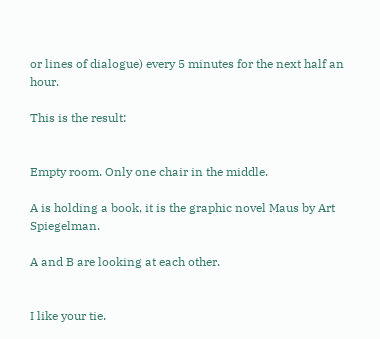or lines of dialogue) every 5 minutes for the next half an hour.

This is the result:


Empty room. Only one chair in the middle.

A is holding a book, it is the graphic novel Maus by Art Spiegelman.

A and B are looking at each other.


I like your tie.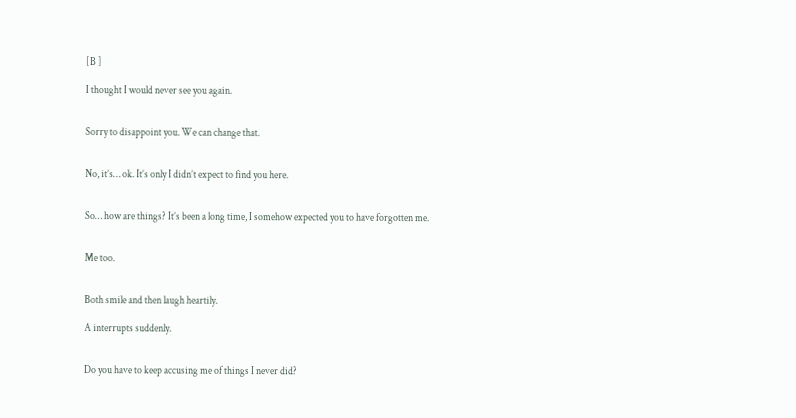[B ]

I thought I would never see you again.


Sorry to disappoint you. We can change that.


No, it’s… ok. It’s only I didn’t expect to find you here.


So… how are things? It’s been a long time, I somehow expected you to have forgotten me.


Me too.


Both smile and then laugh heartily.

A interrupts suddenly.


Do you have to keep accusing me of things I never did?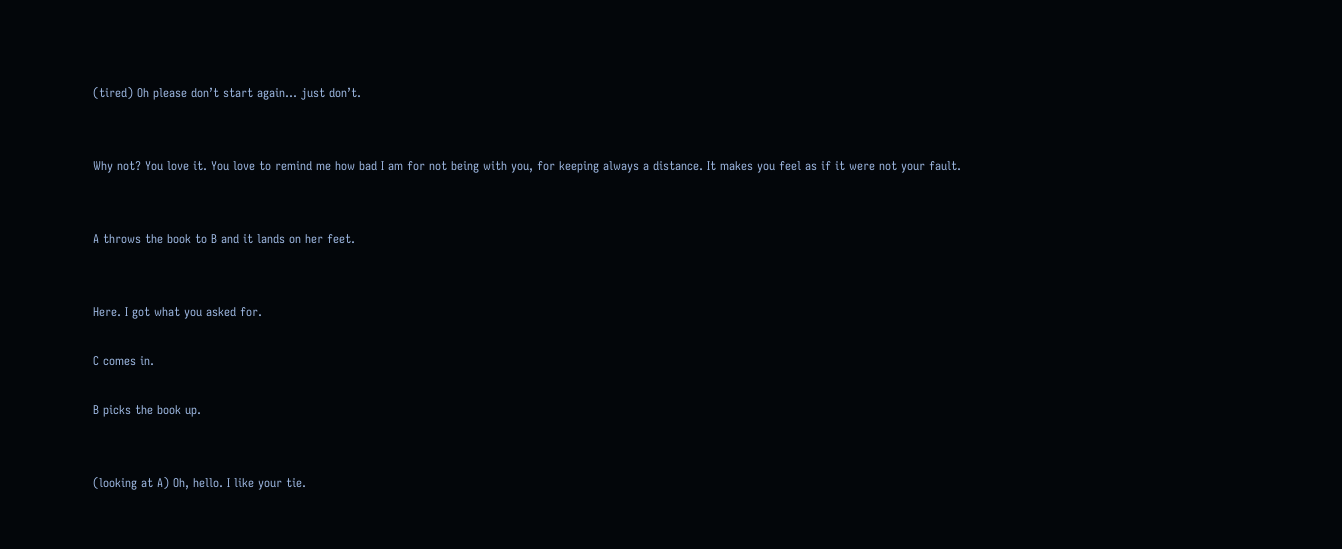(tired) Oh please don’t start again… just don’t.


Why not? You love it. You love to remind me how bad I am for not being with you, for keeping always a distance. It makes you feel as if it were not your fault.


A throws the book to B and it lands on her feet.


Here. I got what you asked for.

C comes in.

B picks the book up.


(looking at A) Oh, hello. I like your tie.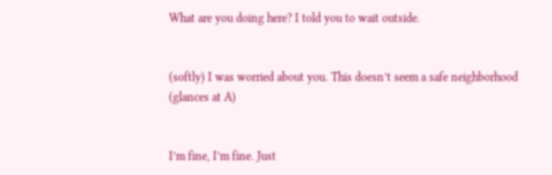What are you doing here? I told you to wait outside.


(softly) I was worried about you. This doesn’t seem a safe neighborhood (glances at A)


I’m fine, I’m fine. Just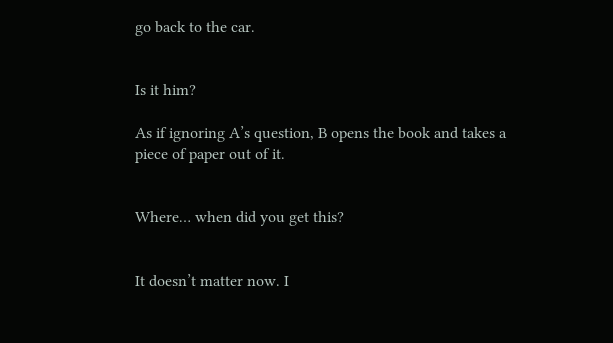go back to the car.


Is it him?

As if ignoring A’s question, B opens the book and takes a piece of paper out of it.


Where… when did you get this?


It doesn’t matter now. I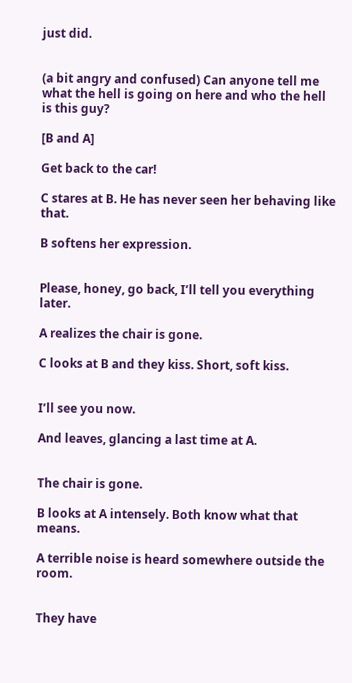just did.


(a bit angry and confused) Can anyone tell me what the hell is going on here and who the hell is this guy?

[B and A]

Get back to the car!

C stares at B. He has never seen her behaving like that.

B softens her expression.


Please, honey, go back, I’ll tell you everything later.

A realizes the chair is gone.

C looks at B and they kiss. Short, soft kiss.


I’ll see you now.

And leaves, glancing a last time at A.


The chair is gone.

B looks at A intensely. Both know what that means.

A terrible noise is heard somewhere outside the room.


They have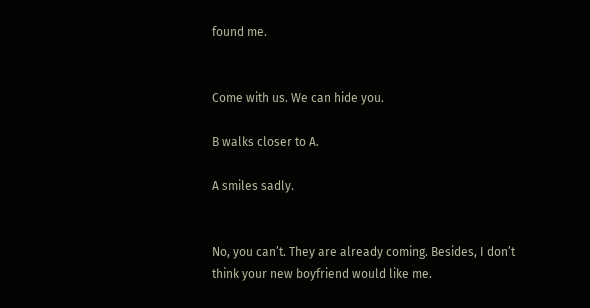found me.


Come with us. We can hide you.

B walks closer to A.

A smiles sadly.


No, you can’t. They are already coming. Besides, I don’t think your new boyfriend would like me.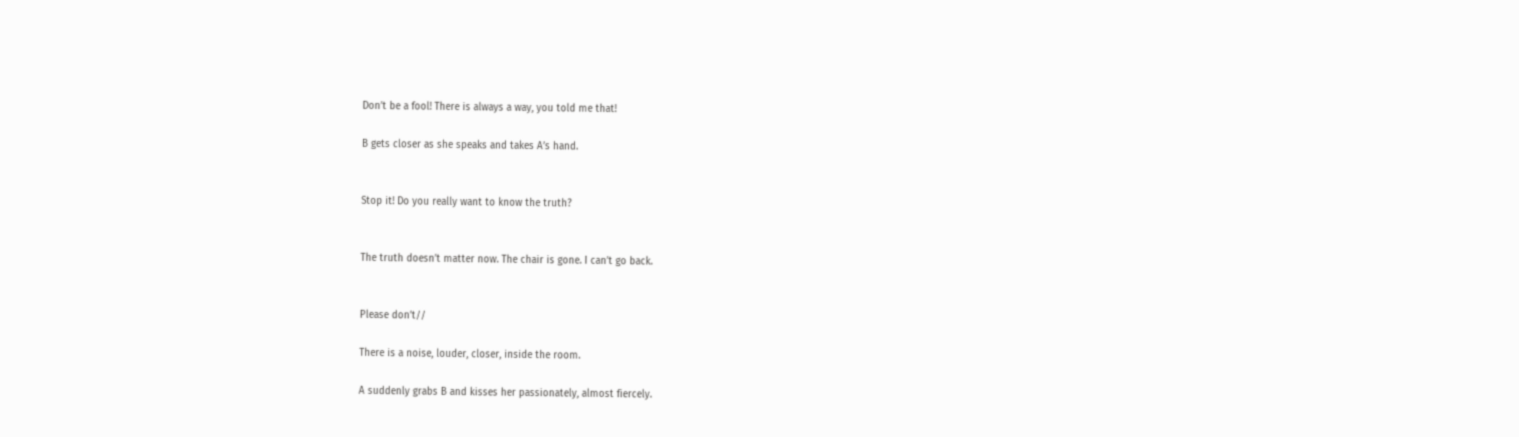Don’t be a fool! There is always a way, you told me that!

B gets closer as she speaks and takes A’s hand.


Stop it! Do you really want to know the truth?


The truth doesn’t matter now. The chair is gone. I can’t go back.


Please don’t//

There is a noise, louder, closer, inside the room.

A suddenly grabs B and kisses her passionately, almost fiercely.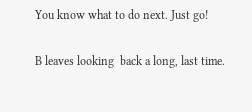You know what to do next. Just go!

B leaves looking  back a long, last time.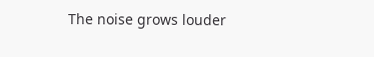The noise grows louder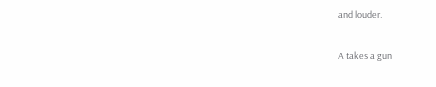and louder.

A takes a gun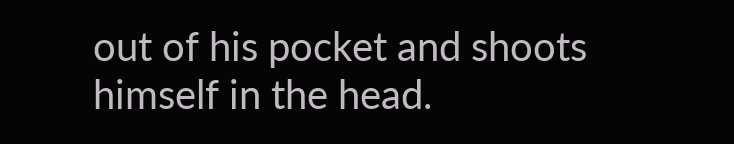out of his pocket and shoots himself in the head.